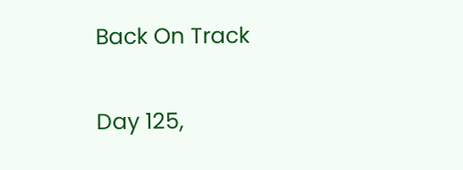Back On Track

Day 125,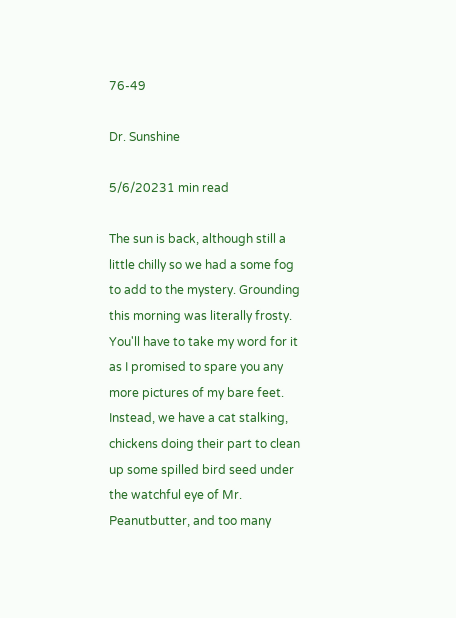76-49

Dr. Sunshine

5/6/20231 min read

The sun is back, although still a little chilly so we had a some fog to add to the mystery. Grounding this morning was literally frosty. You'll have to take my word for it as I promised to spare you any more pictures of my bare feet. Instead, we have a cat stalking, chickens doing their part to clean up some spilled bird seed under the watchful eye of Mr. Peanutbutter, and too many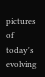pictures of today's evolving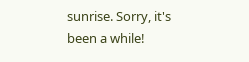sunrise. Sorry, it's been a while!